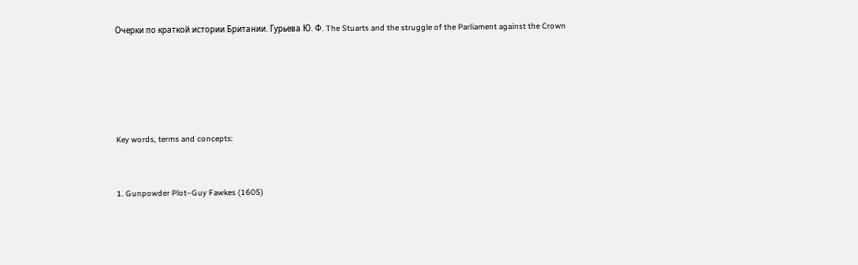Очерки по краткой истории Британии. Гурьева Ю. Ф. The Stuarts and the struggle of the Parliament against the Crown





Key words, terms and concepts:


1. Gunpowder Plot–Guy Fawkes (1605)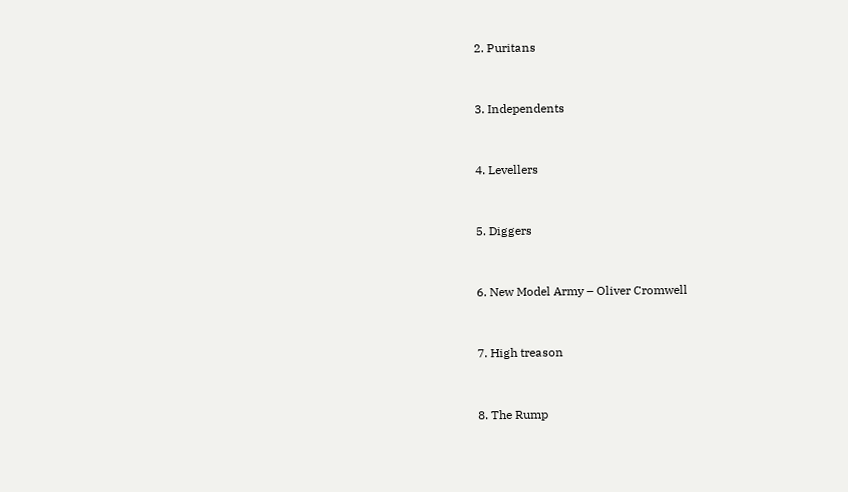2. Puritans


3. Independents


4. Levellers


5. Diggers


6. New Model Army – Oliver Cromwell


7. High treason


8. The Rump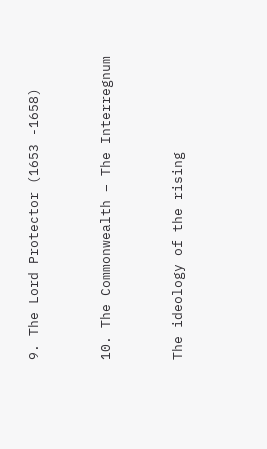9. The Lord Protector (1653 -1658)


10. The Commonwealth – The Interregnum


The ideology of the rising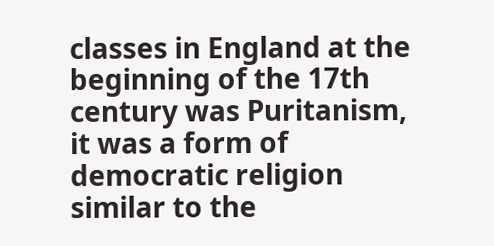classes in England at the beginning of the 17th century was Puritanism, it was a form of democratic religion similar to the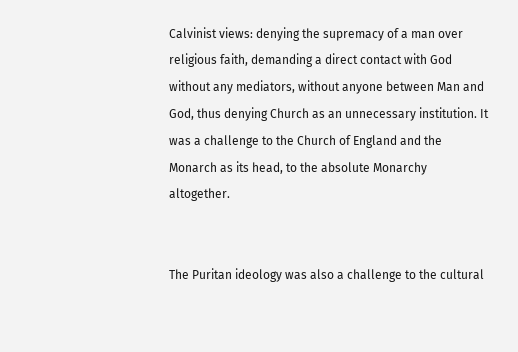Calvinist views: denying the supremacy of a man over religious faith, demanding a direct contact with God without any mediators, without anyone between Man and God, thus denying Church as an unnecessary institution. It was a challenge to the Church of England and the Monarch as its head, to the absolute Monarchy altogether.


The Puritan ideology was also a challenge to the cultural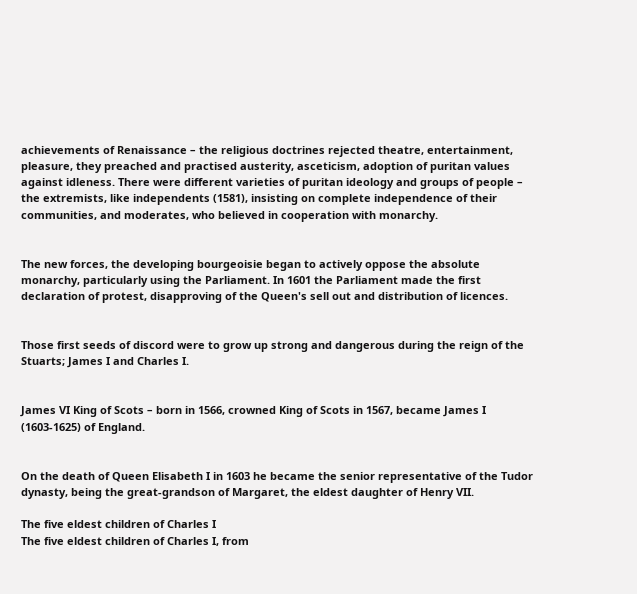achievements of Renaissance – the religious doctrines rejected theatre, entertainment, pleasure, they preached and practised austerity, asceticism, adoption of puritan values against idleness. There were different varieties of puritan ideology and groups of people – the extremists, like independents (1581), insisting on complete independence of their communities, and moderates, who believed in cooperation with monarchy.


The new forces, the developing bourgeoisie began to actively oppose the absolute monarchy, particularly using the Parliament. In 1601 the Parliament made the first declaration of protest, disapproving of the Queen's sell out and distribution of licences.


Those first seeds of discord were to grow up strong and dangerous during the reign of the Stuarts; James I and Charles I.


James VI King of Scots – born in 1566, crowned King of Scots in 1567, became James I (1603-1625) of England.


On the death of Queen Elisabeth I in 1603 he became the senior representative of the Tudor dynasty, being the great-grandson of Margaret, the eldest daughter of Henry VII.

The five eldest children of Charles I
The five eldest children of Charles I, from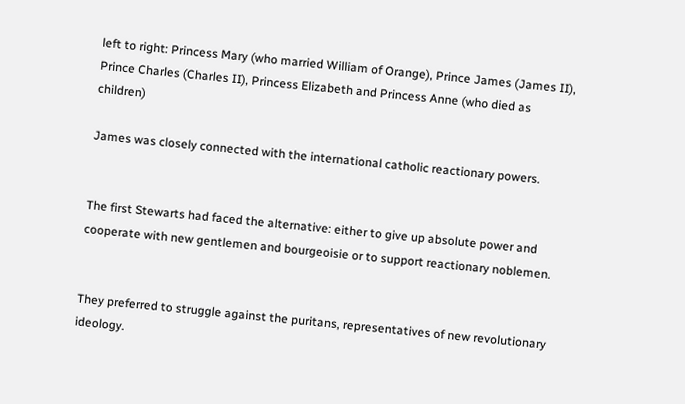left to right: Princess Mary (who married William of Orange), Prince James (James II), Prince Charles (Charles II), Princess Elizabeth and Princess Anne (who died as children)

James was closely connected with the international catholic reactionary powers.


The first Stewarts had faced the alternative: either to give up absolute power and cooperate with new gentlemen and bourgeoisie or to support reactionary noblemen.


They preferred to struggle against the puritans, representatives of new revolutionary ideology.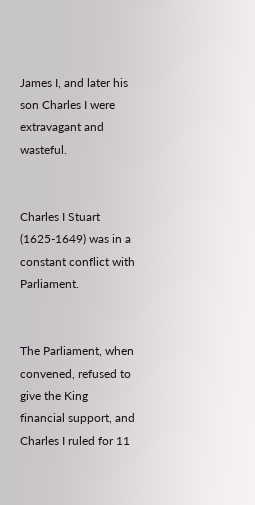James I, and later his son Charles I were extravagant and wasteful.


Charles I Stuart (1625-1649) was in a constant conflict with Parliament.


The Parliament, when convened, refused to give the King financial support, and Charles I ruled for 11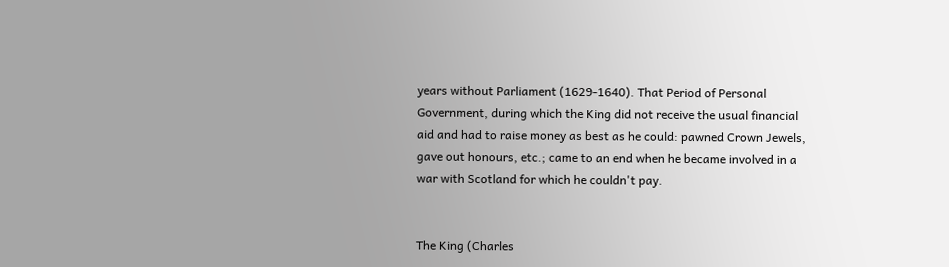years without Parliament (1629-1640). That Period of Personal Government, during which the King did not receive the usual financial aid and had to raise money as best as he could: pawned Crown Jewels, gave out honours, etc.; came to an end when he became involved in a war with Scotland for which he couldn't pay.


The King (Charles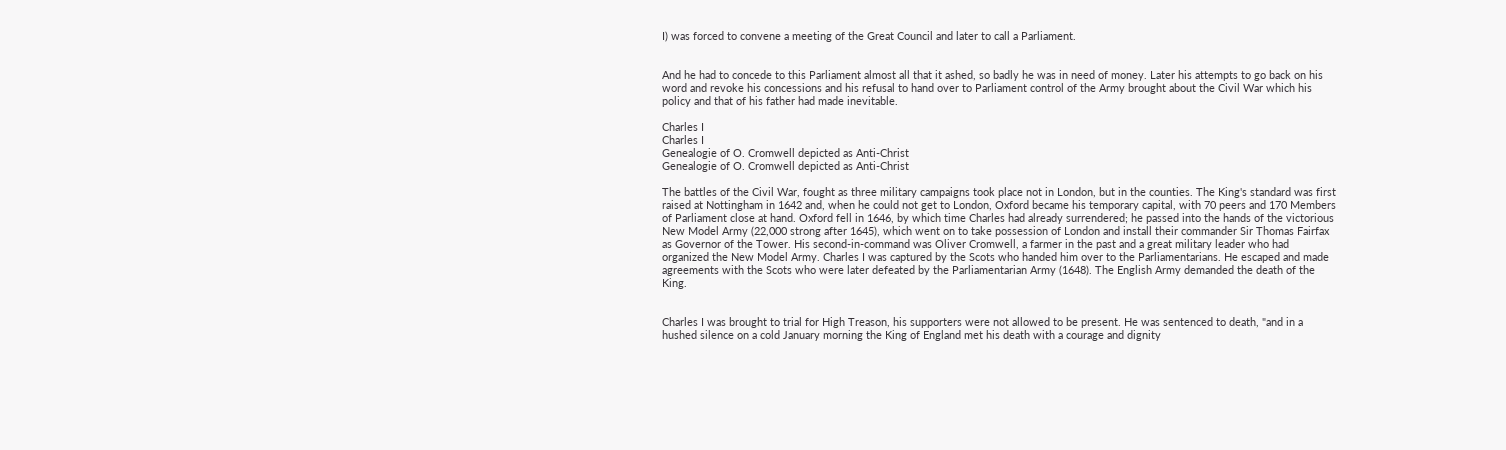I) was forced to convene a meeting of the Great Council and later to call a Parliament.


And he had to concede to this Parliament almost all that it ashed, so badly he was in need of money. Later his attempts to go back on his word and revoke his concessions and his refusal to hand over to Parliament control of the Army brought about the Civil War which his policy and that of his father had made inevitable.

Charles I
Charles I
Genealogie of O. Cromwell depicted as Anti-Christ
Genealogie of O. Cromwell depicted as Anti-Christ

The battles of the Civil War, fought as three military campaigns took place not in London, but in the counties. The King's standard was first raised at Nottingham in 1642 and, when he could not get to London, Oxford became his temporary capital, with 70 peers and 170 Members of Parliament close at hand. Oxford fell in 1646, by which time Charles had already surrendered; he passed into the hands of the victorious New Model Army (22,000 strong after 1645), which went on to take possession of London and install their commander Sir Thomas Fairfax as Governor of the Tower. His second-in-command was Oliver Cromwell, a farmer in the past and a great military leader who had organized the New Model Army. Charles I was captured by the Scots who handed him over to the Parliamentarians. He escaped and made agreements with the Scots who were later defeated by the Parliamentarian Army (1648). The English Army demanded the death of the King.


Charles I was brought to trial for High Treason, his supporters were not allowed to be present. He was sentenced to death, "and in a hushed silence on a cold January morning the King of England met his death with a courage and dignity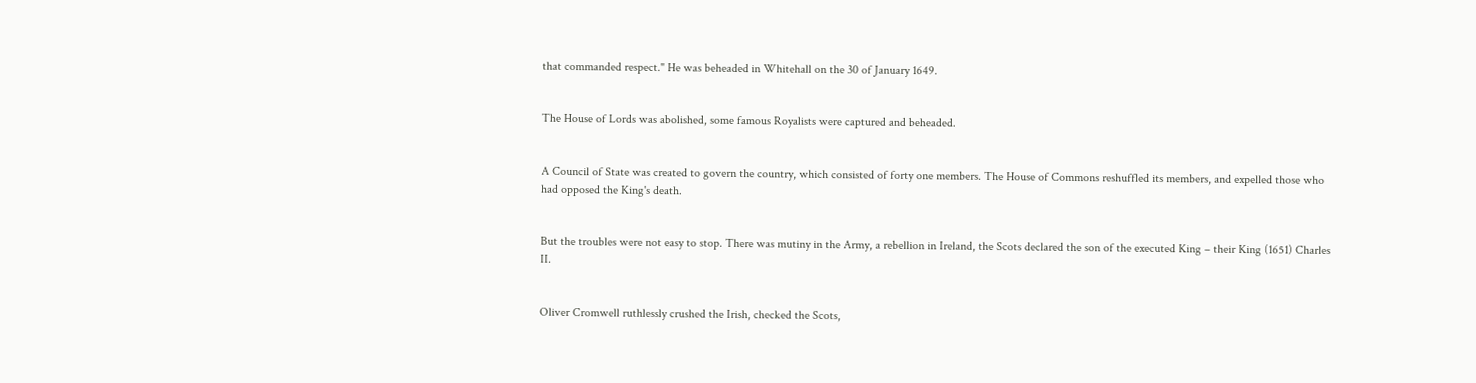that commanded respect." He was beheaded in Whitehall on the 30 of January 1649.


The House of Lords was abolished, some famous Royalists were captured and beheaded.


A Council of State was created to govern the country, which consisted of forty one members. The House of Commons reshuffled its members, and expelled those who had opposed the King's death.


But the troubles were not easy to stop. There was mutiny in the Army, a rebellion in Ireland, the Scots declared the son of the executed King – their King (1651) Charles II.


Oliver Cromwell ruthlessly crushed the Irish, checked the Scots,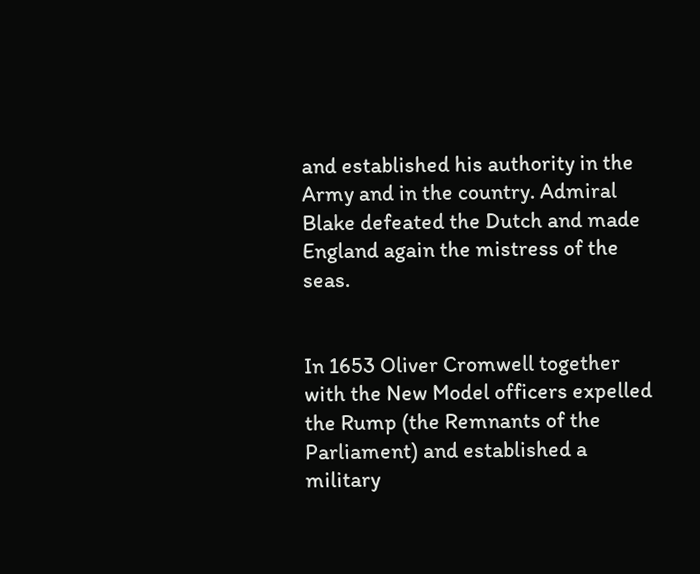and established his authority in the Army and in the country. Admiral Blake defeated the Dutch and made England again the mistress of the seas.


In 1653 Oliver Cromwell together with the New Model officers expelled the Rump (the Remnants of the Parliament) and established a military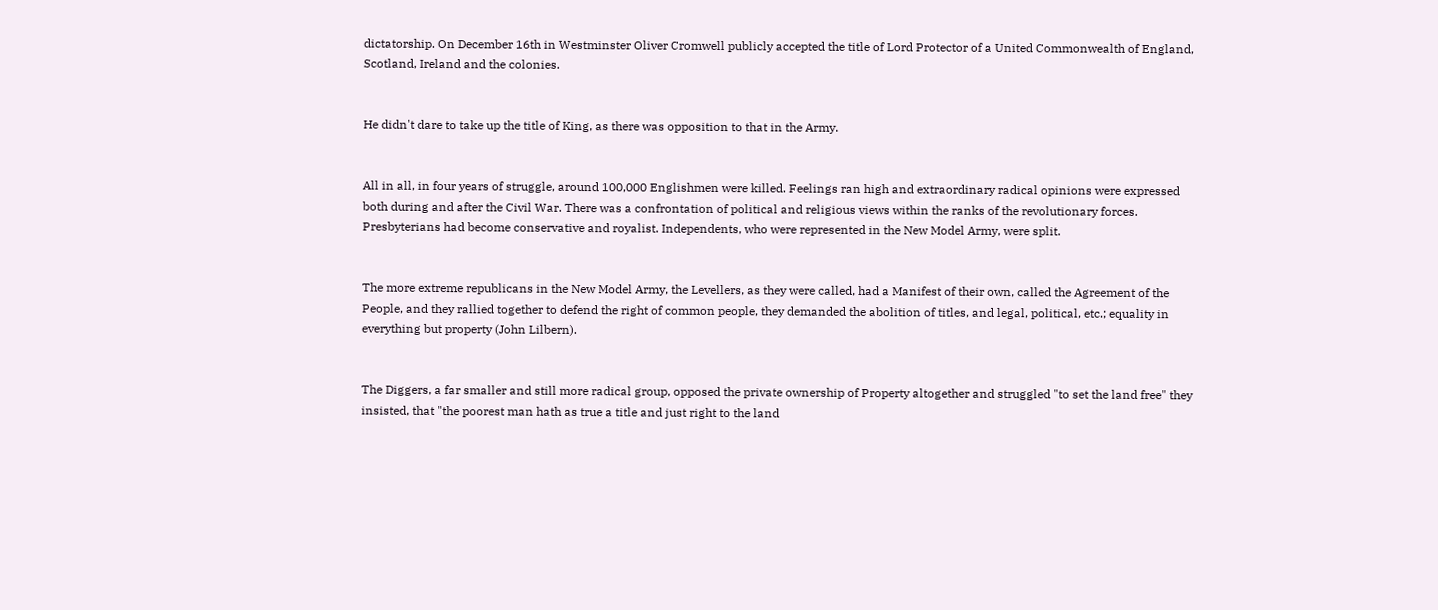dictatorship. On December 16th in Westminster Oliver Cromwell publicly accepted the title of Lord Protector of a United Commonwealth of England, Scotland, Ireland and the colonies.


He didn't dare to take up the title of King, as there was opposition to that in the Army.


All in all, in four years of struggle, around 100,000 Englishmen were killed. Feelings ran high and extraordinary radical opinions were expressed both during and after the Civil War. There was a confrontation of political and religious views within the ranks of the revolutionary forces. Presbyterians had become conservative and royalist. Independents, who were represented in the New Model Army, were split.


The more extreme republicans in the New Model Army, the Levellers, as they were called, had a Manifest of their own, called the Agreement of the People, and they rallied together to defend the right of common people, they demanded the abolition of titles, and legal, political, etc.; equality in everything but property (John Lilbern).


The Diggers, a far smaller and still more radical group, opposed the private ownership of Property altogether and struggled "to set the land free" they insisted, that "the poorest man hath as true a title and just right to the land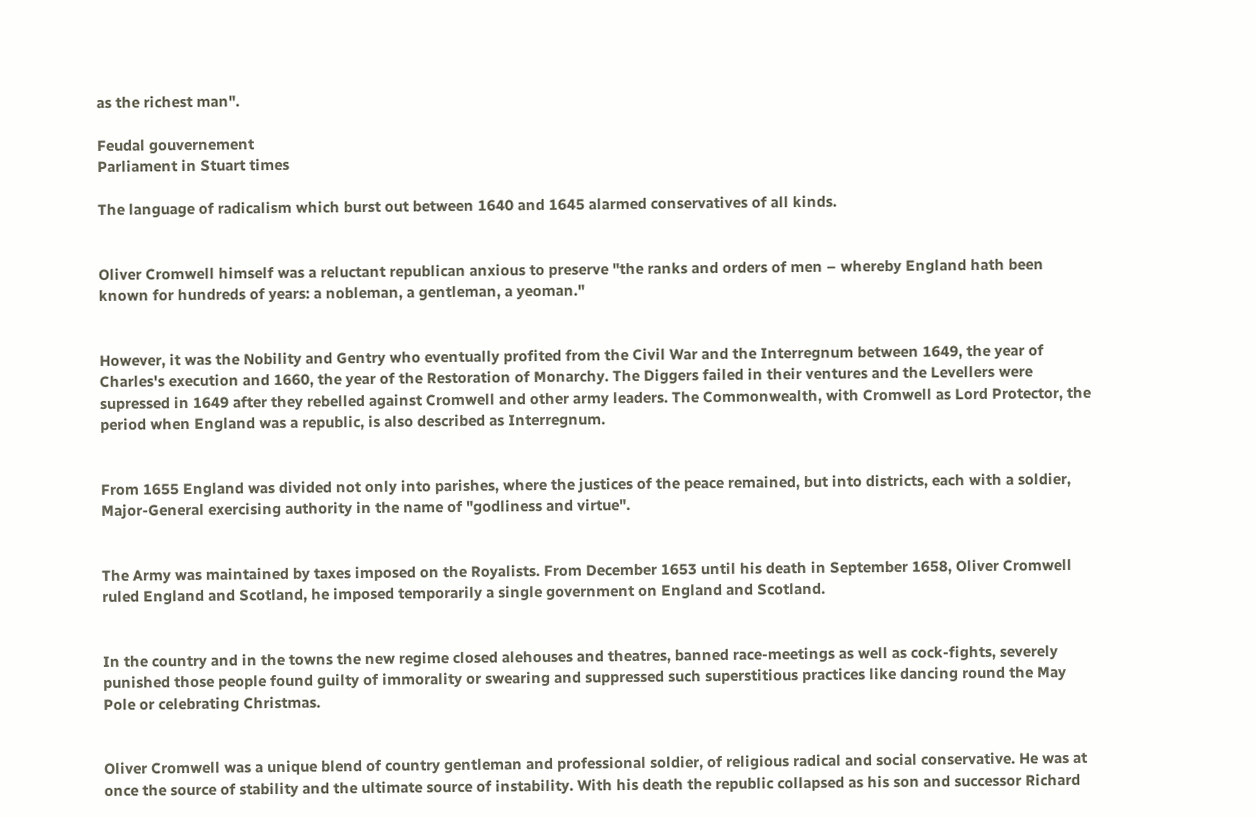as the richest man".

Feudal gouvernement
Parliament in Stuart times

The language of radicalism which burst out between 1640 and 1645 alarmed conservatives of all kinds.


Oliver Cromwell himself was a reluctant republican anxious to preserve "the ranks and orders of men – whereby England hath been known for hundreds of years: a nobleman, a gentleman, a yeoman."


However, it was the Nobility and Gentry who eventually profited from the Civil War and the Interregnum between 1649, the year of Charles's execution and 1660, the year of the Restoration of Monarchy. The Diggers failed in their ventures and the Levellers were supressed in 1649 after they rebelled against Cromwell and other army leaders. The Commonwealth, with Cromwell as Lord Protector, the period when England was a republic, is also described as Interregnum.


From 1655 England was divided not only into parishes, where the justices of the peace remained, but into districts, each with a soldier, Major-General exercising authority in the name of "godliness and virtue".


The Army was maintained by taxes imposed on the Royalists. From December 1653 until his death in September 1658, Oliver Cromwell ruled England and Scotland, he imposed temporarily a single government on England and Scotland.


In the country and in the towns the new regime closed alehouses and theatres, banned race-meetings as well as cock-fights, severely punished those people found guilty of immorality or swearing and suppressed such superstitious practices like dancing round the May Pole or celebrating Christmas.


Oliver Cromwell was a unique blend of country gentleman and professional soldier, of religious radical and social conservative. He was at once the source of stability and the ultimate source of instability. With his death the republic collapsed as his son and successor Richard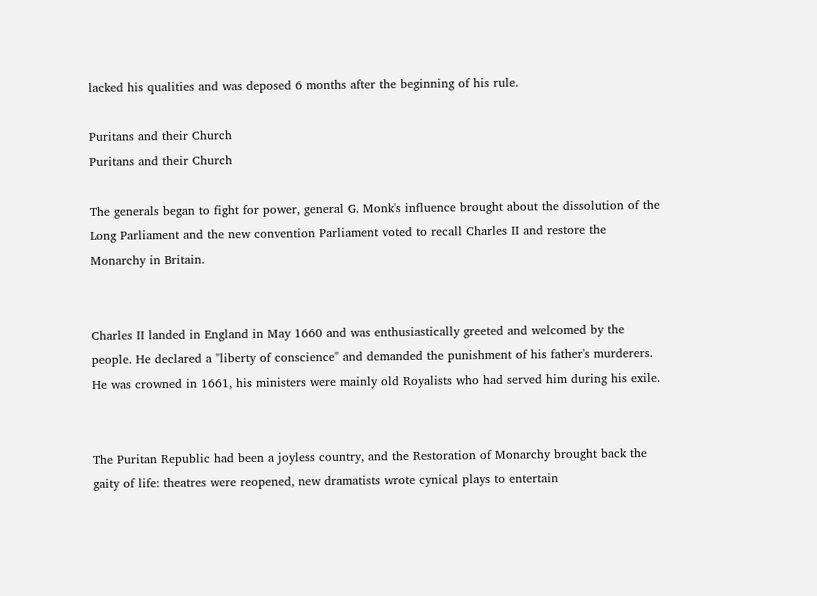lacked his qualities and was deposed 6 months after the beginning of his rule.

Puritans and their Church
Puritans and their Church

The generals began to fight for power, general G. Monk's influence brought about the dissolution of the Long Parliament and the new convention Parliament voted to recall Charles II and restore the Monarchy in Britain.


Charles II landed in England in May 1660 and was enthusiastically greeted and welcomed by the people. He declared a "liberty of conscience" and demanded the punishment of his father's murderers. He was crowned in 1661, his ministers were mainly old Royalists who had served him during his exile.


The Puritan Republic had been a joyless country, and the Restoration of Monarchy brought back the gaity of life: theatres were reopened, new dramatists wrote cynical plays to entertain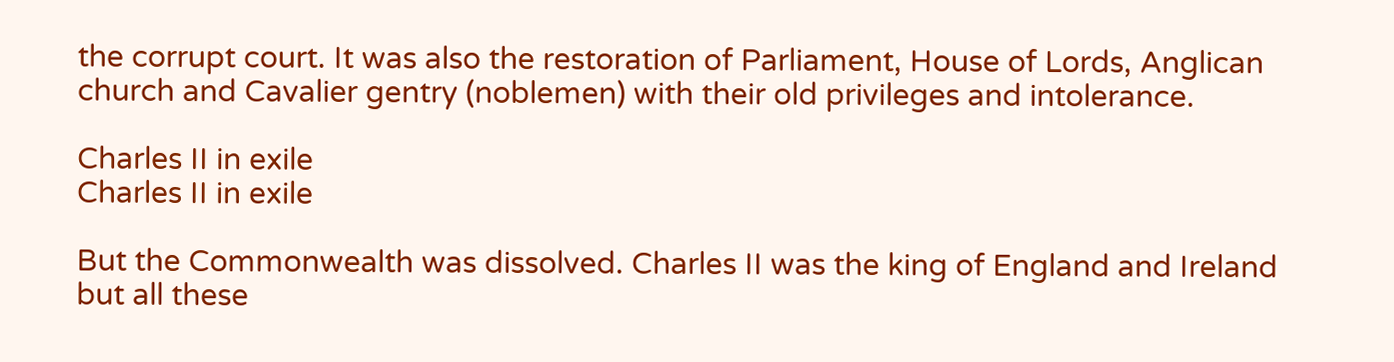the corrupt court. It was also the restoration of Parliament, House of Lords, Anglican church and Cavalier gentry (noblemen) with their old privileges and intolerance.

Charles II in exile
Charles II in exile

But the Commonwealth was dissolved. Charles II was the king of England and Ireland but all these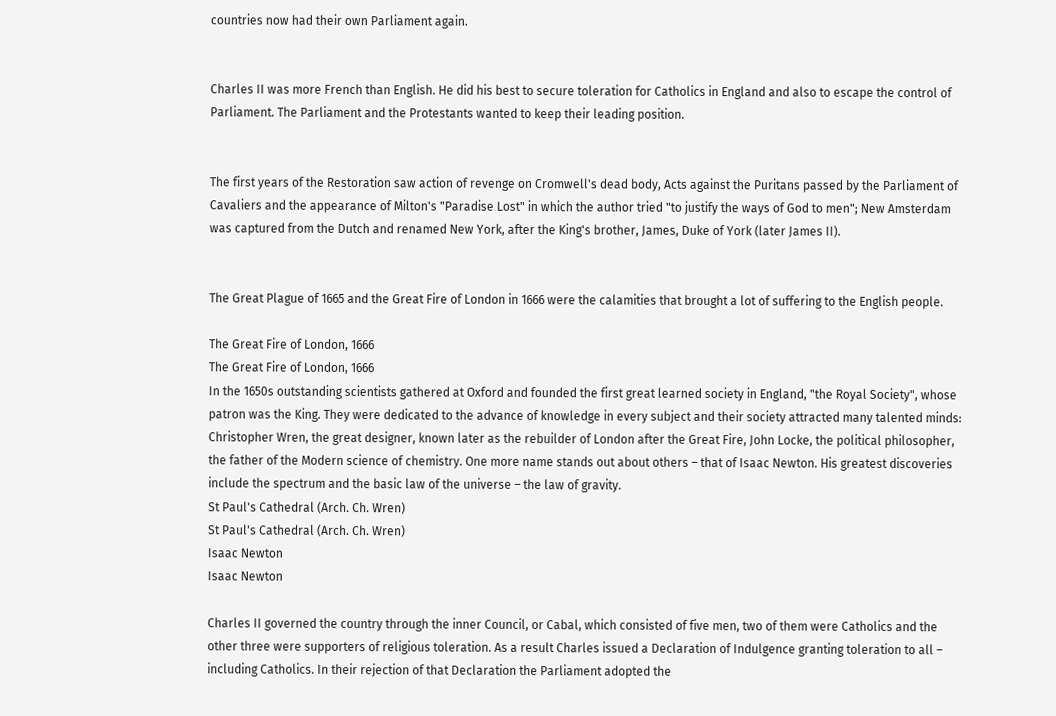countries now had their own Parliament again.


Charles II was more French than English. He did his best to secure toleration for Catholics in England and also to escape the control of Parliament. The Parliament and the Protestants wanted to keep their leading position.


The first years of the Restoration saw action of revenge on Cromwell's dead body, Acts against the Puritans passed by the Parliament of Cavaliers and the appearance of Milton's "Paradise Lost" in which the author tried "to justify the ways of God to men"; New Amsterdam was captured from the Dutch and renamed New York, after the King's brother, James, Duke of York (later James II).


The Great Plague of 1665 and the Great Fire of London in 1666 were the calamities that brought a lot of suffering to the English people.

The Great Fire of London, 1666
The Great Fire of London, 1666
In the 1650s outstanding scientists gathered at Oxford and founded the first great learned society in England, "the Royal Society", whose patron was the King. They were dedicated to the advance of knowledge in every subject and their society attracted many talented minds: Christopher Wren, the great designer, known later as the rebuilder of London after the Great Fire, John Locke, the political philosopher, the father of the Modern science of chemistry. One more name stands out about others – that of Isaac Newton. His greatest discoveries include the spectrum and the basic law of the universe – the law of gravity.
St Paul's Cathedral (Arch. Ch. Wren)
St Paul's Cathedral (Arch. Ch. Wren)
Isaac Newton
Isaac Newton

Charles II governed the country through the inner Council, or Cabal, which consisted of five men, two of them were Catholics and the other three were supporters of religious toleration. As a result Charles issued a Declaration of Indulgence granting toleration to all – including Catholics. In their rejection of that Declaration the Parliament adopted the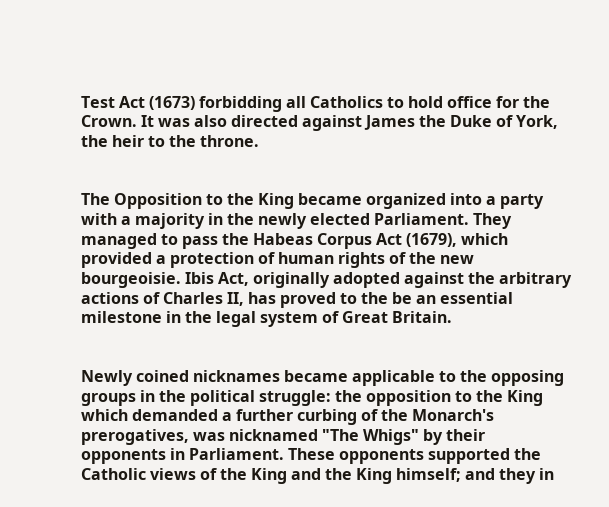Test Act (1673) forbidding all Catholics to hold office for the Crown. It was also directed against James the Duke of York, the heir to the throne.


The Opposition to the King became organized into a party with a majority in the newly elected Parliament. They managed to pass the Habeas Corpus Act (1679), which provided a protection of human rights of the new bourgeoisie. Ibis Act, originally adopted against the arbitrary actions of Charles II, has proved to the be an essential milestone in the legal system of Great Britain.


Newly coined nicknames became applicable to the opposing groups in the political struggle: the opposition to the King which demanded a further curbing of the Monarch's prerogatives, was nicknamed "The Whigs" by their opponents in Parliament. These opponents supported the Catholic views of the King and the King himself; and they in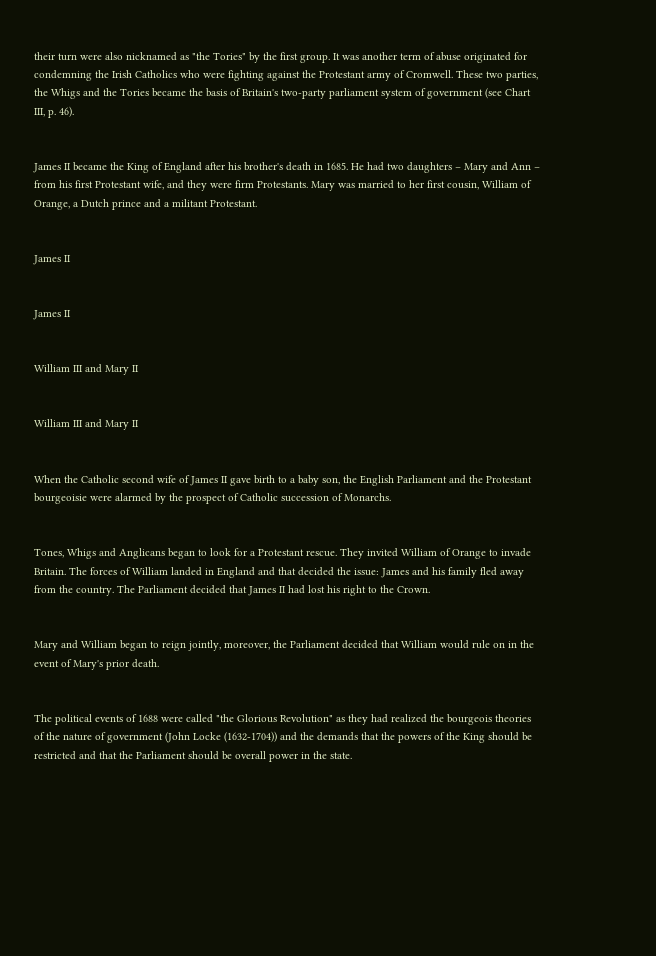their turn were also nicknamed as "the Tories" by the first group. It was another term of abuse originated for condemning the Irish Catholics who were fighting against the Protestant army of Cromwell. These two parties, the Whigs and the Tories became the basis of Britain's two-party parliament system of government (see Chart III, p. 46).


James II became the King of England after his brother's death in 1685. He had two daughters – Mary and Ann – from his first Protestant wife, and they were firm Protestants. Mary was married to her first cousin, William of Orange, a Dutch prince and a militant Protestant.


James II


James II


William III and Mary II


William III and Mary II


When the Catholic second wife of James II gave birth to a baby son, the English Parliament and the Protestant bourgeoisie were alarmed by the prospect of Catholic succession of Monarchs.


Tones, Whigs and Anglicans began to look for a Protestant rescue. They invited William of Orange to invade Britain. The forces of William landed in England and that decided the issue: James and his family fled away from the country. The Parliament decided that James II had lost his right to the Crown.


Mary and William began to reign jointly, moreover, the Parliament decided that William would rule on in the event of Mary's prior death.


The political events of 1688 were called "the Glorious Revolution" as they had realized the bourgeois theories of the nature of government (John Locke (1632-1704)) and the demands that the powers of the King should be restricted and that the Parliament should be overall power in the state.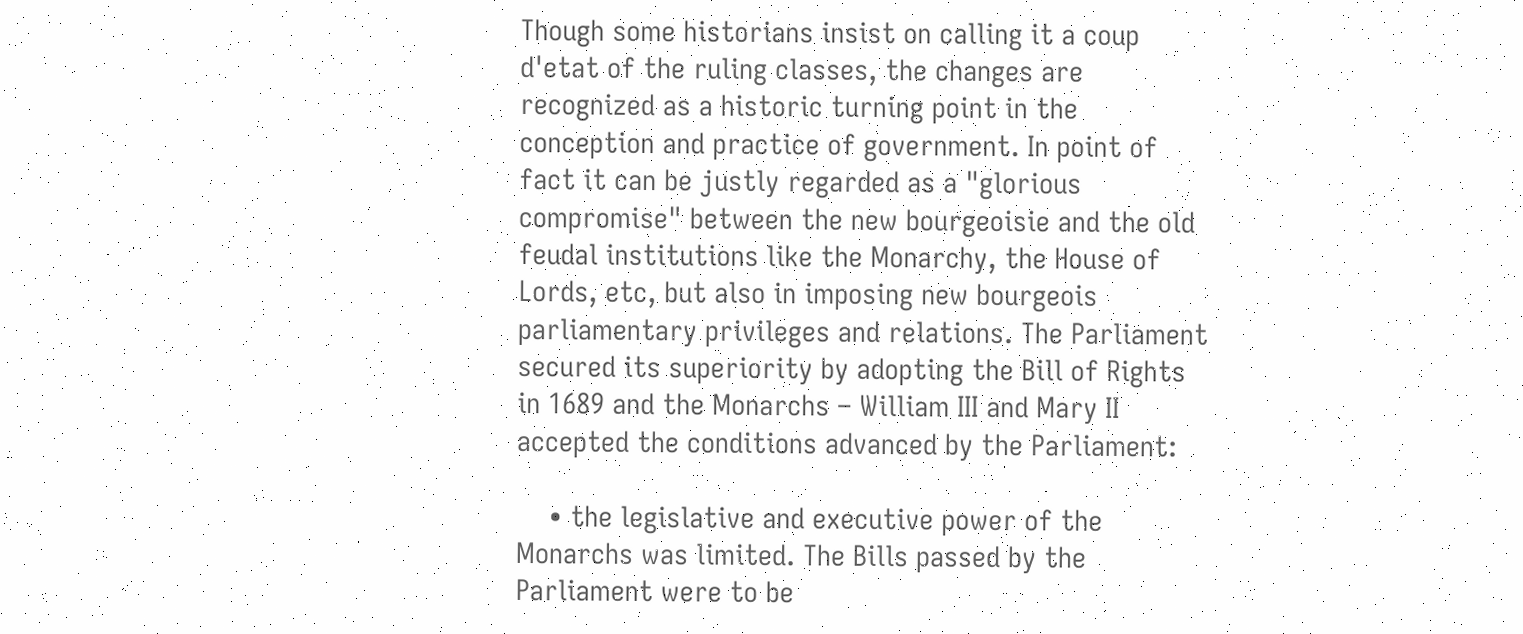Though some historians insist on calling it a coup d'etat of the ruling classes, the changes are recognized as a historic turning point in the conception and practice of government. In point of fact it can be justly regarded as a "glorious compromise" between the new bourgeoisie and the old feudal institutions like the Monarchy, the House of Lords, etc, but also in imposing new bourgeois parliamentary privileges and relations. The Parliament secured its superiority by adopting the Bill of Rights in 1689 and the Monarchs – William III and Mary II accepted the conditions advanced by the Parliament:

    • the legislative and executive power of the Monarchs was limited. The Bills passed by the Parliament were to be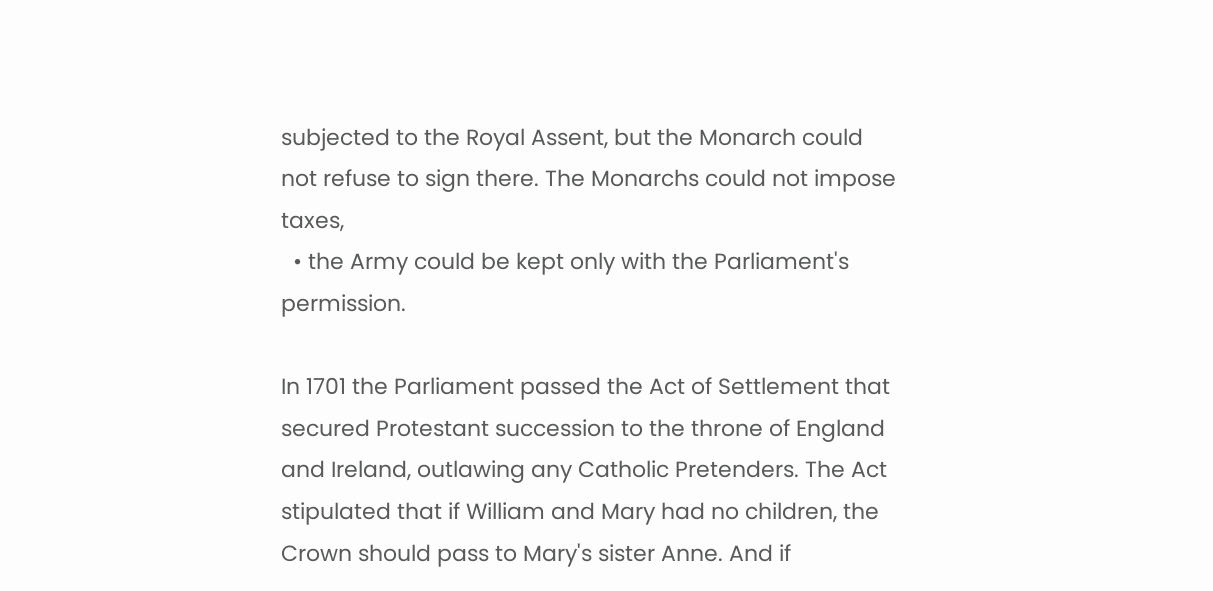subjected to the Royal Assent, but the Monarch could not refuse to sign there. The Monarchs could not impose taxes,
  • the Army could be kept only with the Parliament's permission.

In 1701 the Parliament passed the Act of Settlement that secured Protestant succession to the throne of England and Ireland, outlawing any Catholic Pretenders. The Act stipulated that if William and Mary had no children, the Crown should pass to Mary's sister Anne. And if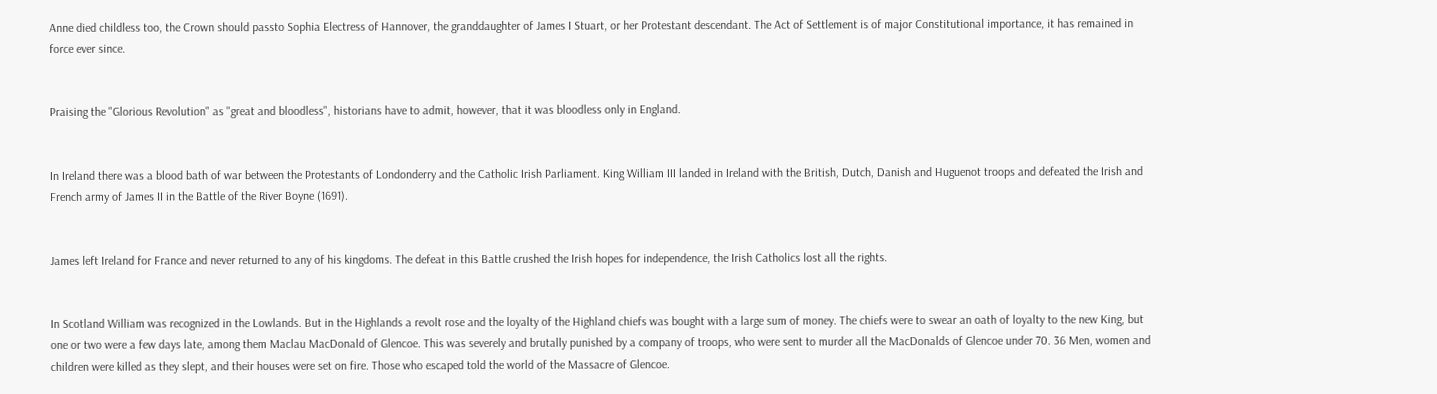Anne died childless too, the Crown should passto Sophia Electress of Hannover, the granddaughter of James I Stuart, or her Protestant descendant. The Act of Settlement is of major Constitutional importance, it has remained in force ever since.


Praising the "Glorious Revolution" as "great and bloodless", historians have to admit, however, that it was bloodless only in England.


In Ireland there was a blood bath of war between the Protestants of Londonderry and the Catholic Irish Parliament. King William III landed in Ireland with the British, Dutch, Danish and Huguenot troops and defeated the Irish and French army of James II in the Battle of the River Boyne (1691).


James left Ireland for France and never returned to any of his kingdoms. The defeat in this Battle crushed the Irish hopes for independence, the Irish Catholics lost all the rights.


In Scotland William was recognized in the Lowlands. But in the Highlands a revolt rose and the loyalty of the Highland chiefs was bought with a large sum of money. The chiefs were to swear an oath of loyalty to the new King, but one or two were a few days late, among them Maclau MacDonald of Glencoe. This was severely and brutally punished by a company of troops, who were sent to murder all the MacDonalds of Glencoe under 70. 36 Men, women and children were killed as they slept, and their houses were set on fire. Those who escaped told the world of the Massacre of Glencoe.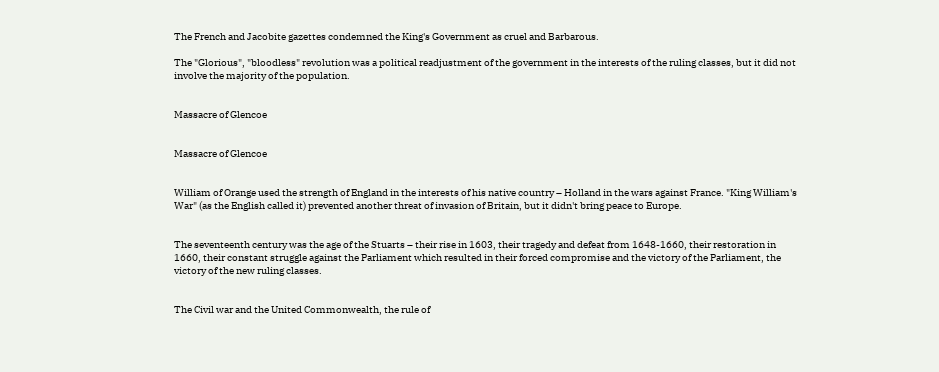The French and Jacobite gazettes condemned the King's Government as cruel and Barbarous.

The "Glorious", "bloodless" revolution was a political readjustment of the government in the interests of the ruling classes, but it did not involve the majority of the population.


Massacre of Glencoe


Massacre of Glencoe


William of Orange used the strength of England in the interests of his native country – Holland in the wars against France. "King William's War" (as the English called it) prevented another threat of invasion of Britain, but it didn't bring peace to Europe.


The seventeenth century was the age of the Stuarts – their rise in 1603, their tragedy and defeat from 1648-1660, their restoration in 1660, their constant struggle against the Parliament which resulted in their forced compromise and the victory of the Parliament, the victory of the new ruling classes.


The Civil war and the United Commonwealth, the rule of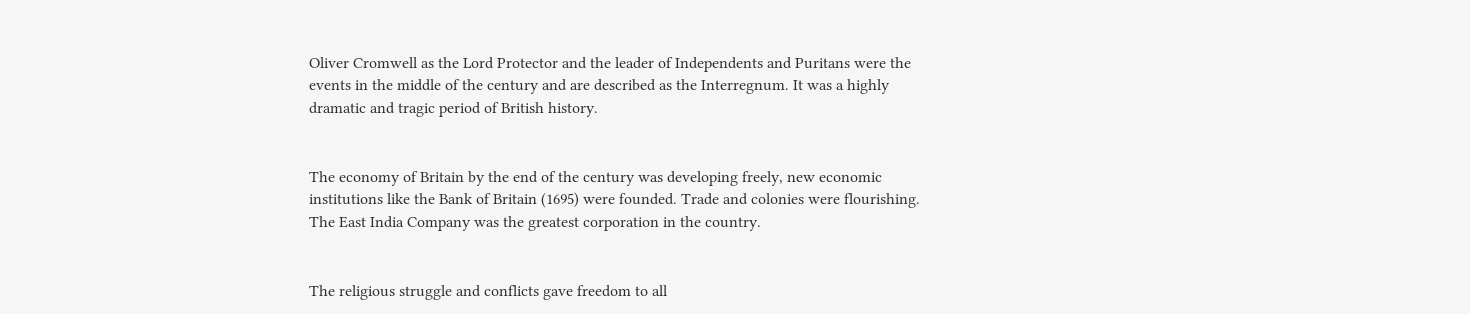Oliver Cromwell as the Lord Protector and the leader of Independents and Puritans were the events in the middle of the century and are described as the Interregnum. It was a highly dramatic and tragic period of British history.


The economy of Britain by the end of the century was developing freely, new economic institutions like the Bank of Britain (1695) were founded. Trade and colonies were flourishing. The East India Company was the greatest corporation in the country.


The religious struggle and conflicts gave freedom to all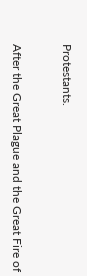Protestants.


After the Great Plague and the Great Fire of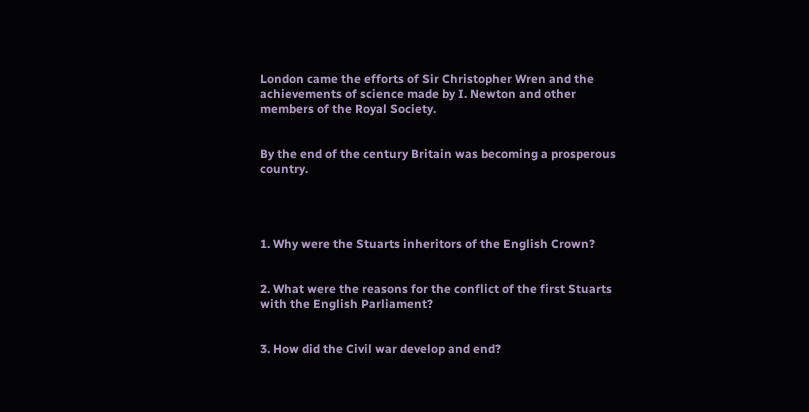London came the efforts of Sir Christopher Wren and the achievements of science made by I. Newton and other members of the Royal Society.


By the end of the century Britain was becoming a prosperous country.




1. Why were the Stuarts inheritors of the English Crown?


2. What were the reasons for the conflict of the first Stuarts with the English Parliament?


3. How did the Civil war develop and end?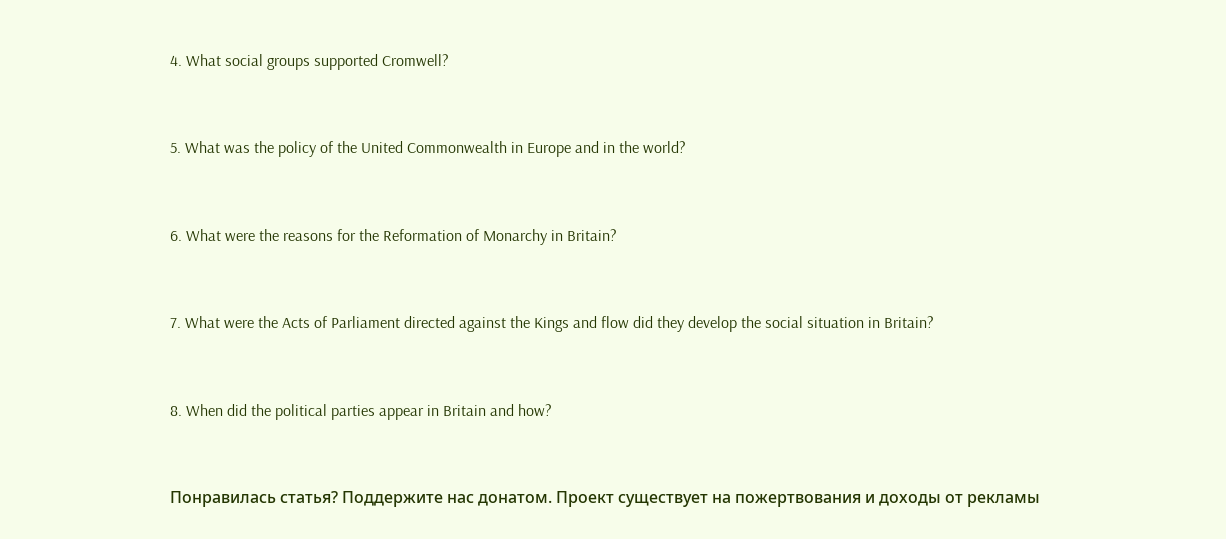4. What social groups supported Cromwell?


5. What was the policy of the United Commonwealth in Europe and in the world?


6. What were the reasons for the Reformation of Monarchy in Britain?


7. What were the Acts of Parliament directed against the Kings and flow did they develop the social situation in Britain?


8. When did the political parties appear in Britain and how?


Понравилась статья? Поддержите нас донатом. Проект существует на пожертвования и доходы от рекламы